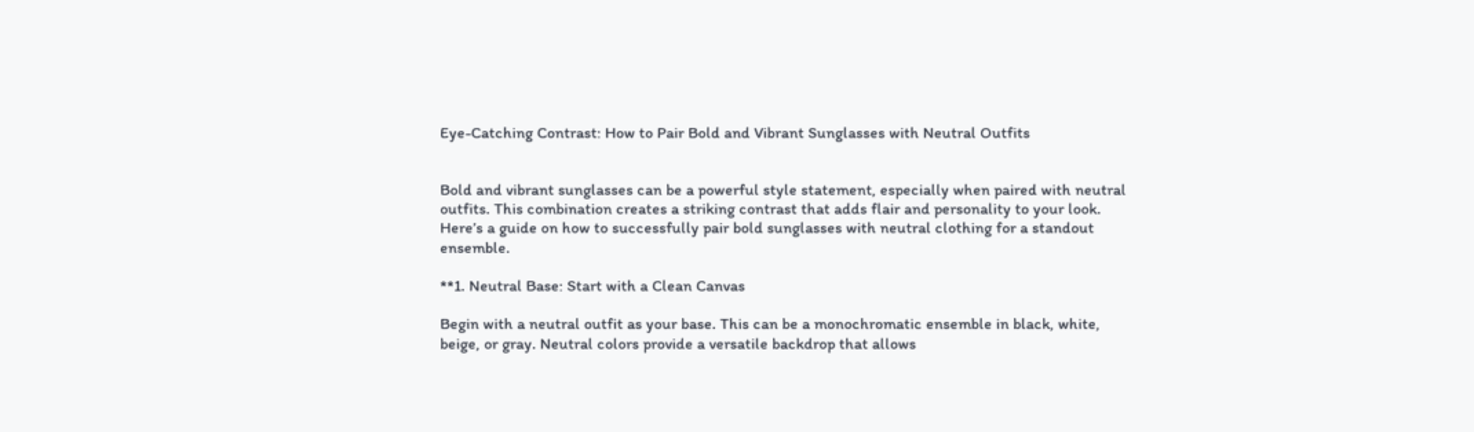Eye-Catching Contrast: How to Pair Bold and Vibrant Sunglasses with Neutral Outfits


Bold and vibrant sunglasses can be a powerful style statement, especially when paired with neutral outfits. This combination creates a striking contrast that adds flair and personality to your look. Here’s a guide on how to successfully pair bold sunglasses with neutral clothing for a standout ensemble.

**1. Neutral Base: Start with a Clean Canvas

Begin with a neutral outfit as your base. This can be a monochromatic ensemble in black, white, beige, or gray. Neutral colors provide a versatile backdrop that allows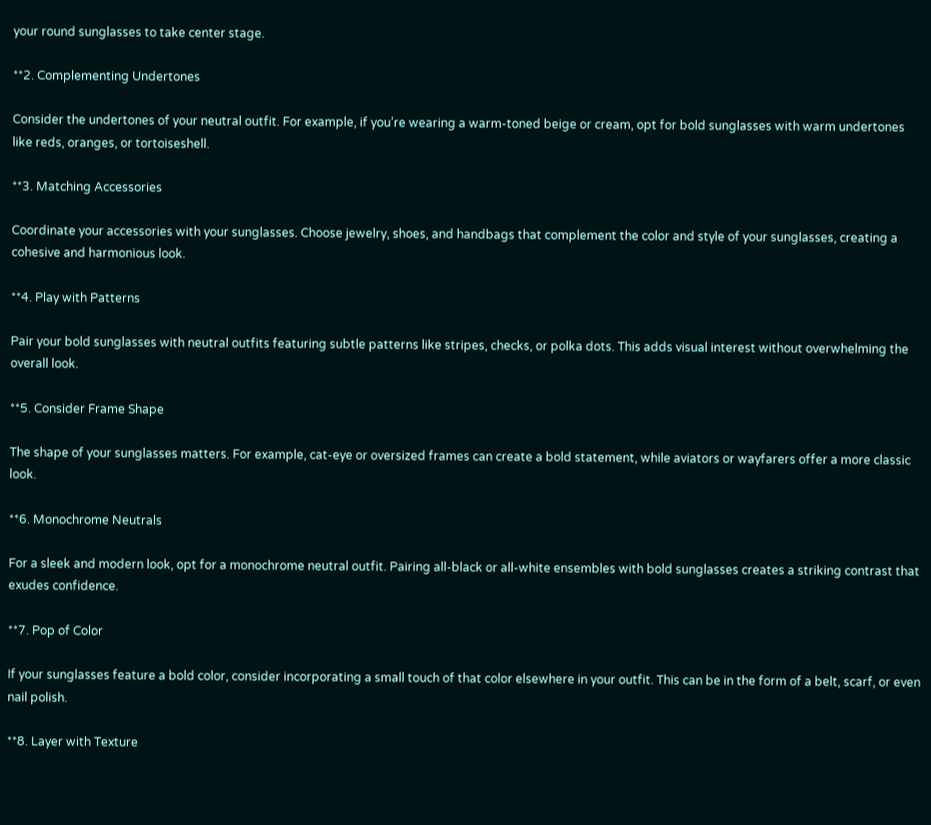your round sunglasses to take center stage.

**2. Complementing Undertones

Consider the undertones of your neutral outfit. For example, if you’re wearing a warm-toned beige or cream, opt for bold sunglasses with warm undertones like reds, oranges, or tortoiseshell.

**3. Matching Accessories

Coordinate your accessories with your sunglasses. Choose jewelry, shoes, and handbags that complement the color and style of your sunglasses, creating a cohesive and harmonious look.

**4. Play with Patterns

Pair your bold sunglasses with neutral outfits featuring subtle patterns like stripes, checks, or polka dots. This adds visual interest without overwhelming the overall look.

**5. Consider Frame Shape

The shape of your sunglasses matters. For example, cat-eye or oversized frames can create a bold statement, while aviators or wayfarers offer a more classic look.

**6. Monochrome Neutrals

For a sleek and modern look, opt for a monochrome neutral outfit. Pairing all-black or all-white ensembles with bold sunglasses creates a striking contrast that exudes confidence.

**7. Pop of Color

If your sunglasses feature a bold color, consider incorporating a small touch of that color elsewhere in your outfit. This can be in the form of a belt, scarf, or even nail polish.

**8. Layer with Texture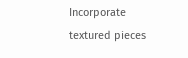Incorporate textured pieces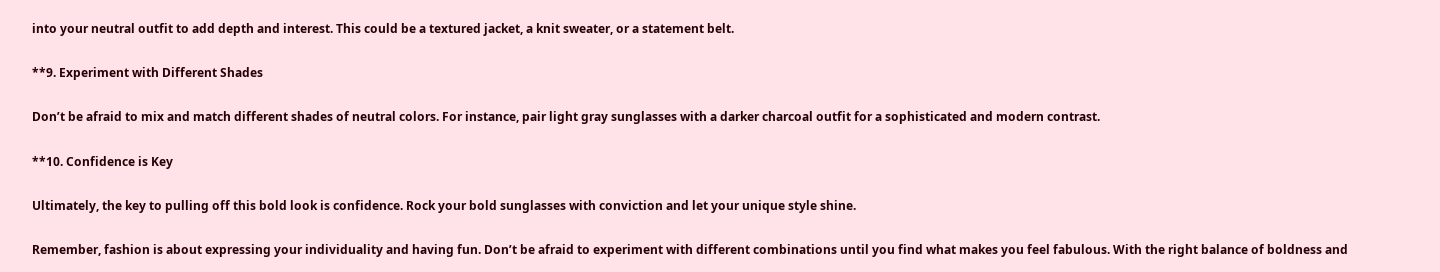into your neutral outfit to add depth and interest. This could be a textured jacket, a knit sweater, or a statement belt.

**9. Experiment with Different Shades

Don’t be afraid to mix and match different shades of neutral colors. For instance, pair light gray sunglasses with a darker charcoal outfit for a sophisticated and modern contrast.

**10. Confidence is Key

Ultimately, the key to pulling off this bold look is confidence. Rock your bold sunglasses with conviction and let your unique style shine.

Remember, fashion is about expressing your individuality and having fun. Don’t be afraid to experiment with different combinations until you find what makes you feel fabulous. With the right balance of boldness and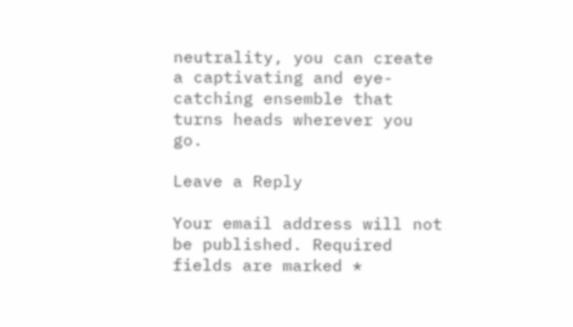neutrality, you can create a captivating and eye-catching ensemble that turns heads wherever you go.

Leave a Reply

Your email address will not be published. Required fields are marked *